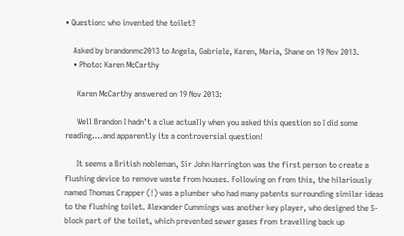• Question: who invented the toilet?

    Asked by brandonmc2013 to Angela, Gabriele, Karen, Maria, Shane on 19 Nov 2013.
    • Photo: Karen McCarthy

      Karen McCarthy answered on 19 Nov 2013:

      Well Brandon I hadn’t a clue actually when you asked this question so I did some reading….and apparently its a controversial question!

      It seems a British nobleman, Sir John Harrington was the first person to create a flushing device to remove waste from houses. Following on from this, the hilariously named Thomas Crapper (!) was a plumber who had many patents surrounding similar ideas to the flushing toilet. Alexander Cummings was another key player, who designed the S-block part of the toilet, which prevented sewer gases from travelling back up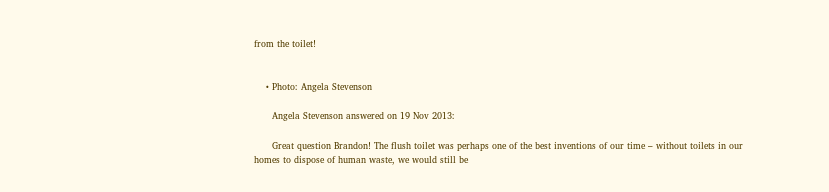from the toilet!


    • Photo: Angela Stevenson

      Angela Stevenson answered on 19 Nov 2013:

      Great question Brandon! The flush toilet was perhaps one of the best inventions of our time – without toilets in our homes to dispose of human waste, we would still be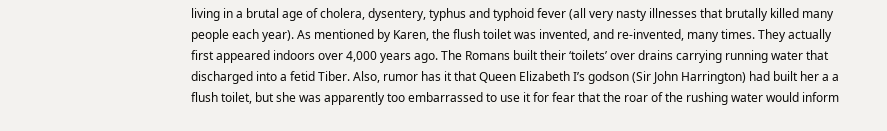living in a brutal age of cholera, dysentery, typhus and typhoid fever (all very nasty illnesses that brutally killed many people each year). As mentioned by Karen, the flush toilet was invented, and re-invented, many times. They actually first appeared indoors over 4,000 years ago. The Romans built their ‘toilets’ over drains carrying running water that discharged into a fetid Tiber. Also, rumor has it that Queen Elizabeth I’s godson (Sir John Harrington) had built her a a flush toilet, but she was apparently too embarrassed to use it for fear that the roar of the rushing water would inform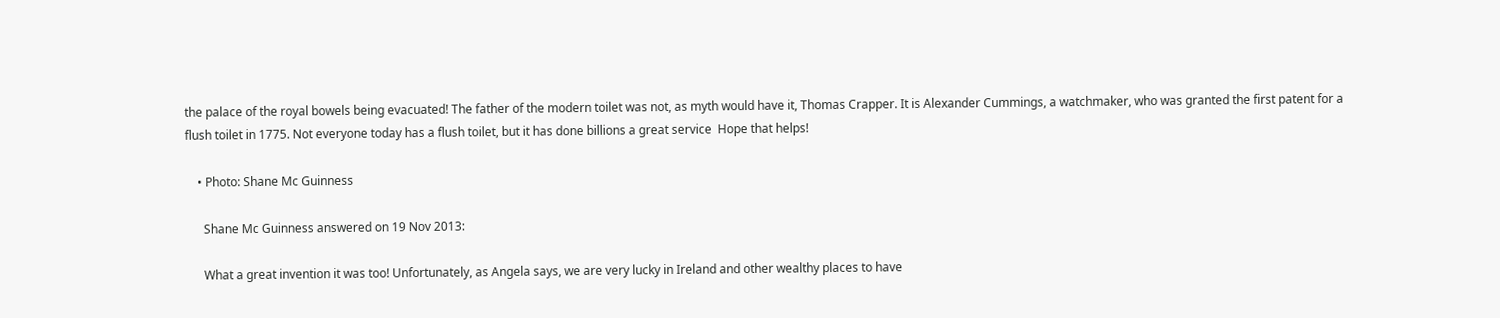the palace of the royal bowels being evacuated! The father of the modern toilet was not, as myth would have it, Thomas Crapper. It is Alexander Cummings, a watchmaker, who was granted the first patent for a flush toilet in 1775. Not everyone today has a flush toilet, but it has done billions a great service  Hope that helps!

    • Photo: Shane Mc Guinness

      Shane Mc Guinness answered on 19 Nov 2013:

      What a great invention it was too! Unfortunately, as Angela says, we are very lucky in Ireland and other wealthy places to have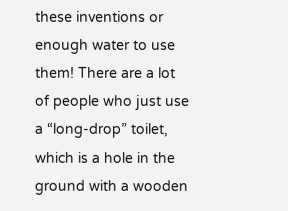these inventions or enough water to use them! There are a lot of people who just use a “long-drop” toilet, which is a hole in the ground with a wooden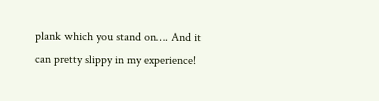plank which you stand on…. And it can pretty slippy in my experience!